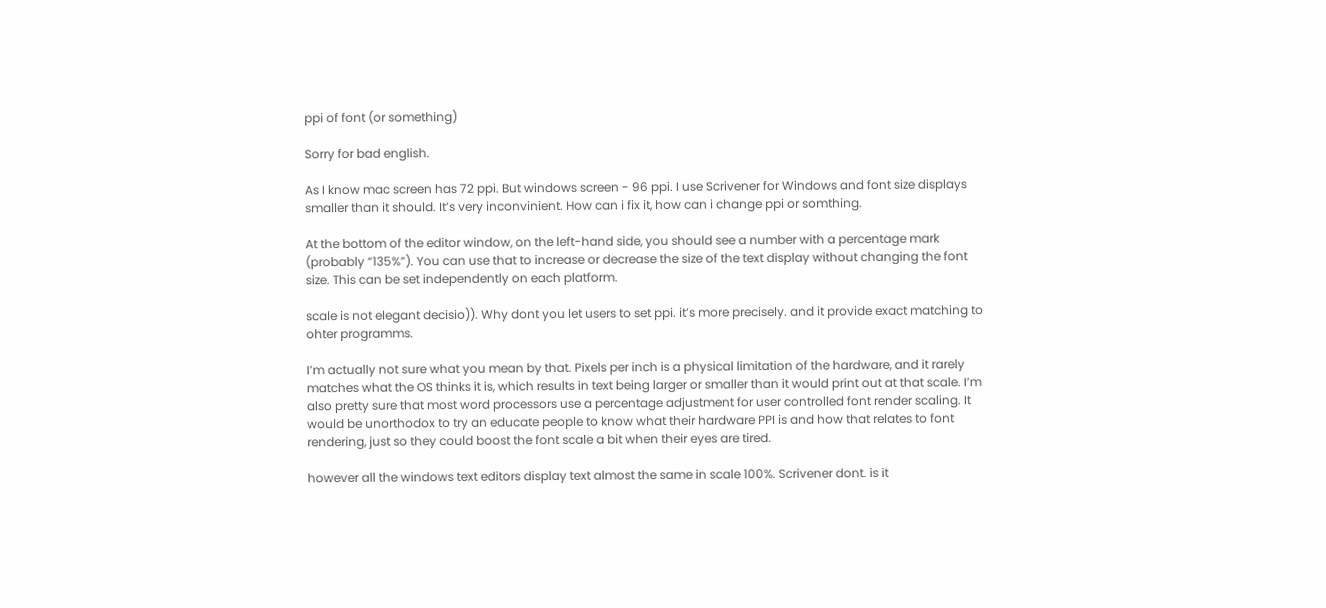ppi of font (or something)

Sorry for bad english.

As I know mac screen has 72 ppi. But windows screen - 96 ppi. I use Scrivener for Windows and font size displays smaller than it should. It’s very inconvinient. How can i fix it, how can i change ppi or somthing.

At the bottom of the editor window, on the left-hand side, you should see a number with a percentage mark (probably “135%”). You can use that to increase or decrease the size of the text display without changing the font size. This can be set independently on each platform.

scale is not elegant decisio)). Why dont you let users to set ppi. it’s more precisely. and it provide exact matching to ohter programms.

I’m actually not sure what you mean by that. Pixels per inch is a physical limitation of the hardware, and it rarely matches what the OS thinks it is, which results in text being larger or smaller than it would print out at that scale. I’m also pretty sure that most word processors use a percentage adjustment for user controlled font render scaling. It would be unorthodox to try an educate people to know what their hardware PPI is and how that relates to font rendering, just so they could boost the font scale a bit when their eyes are tired.

however all the windows text editors display text almost the same in scale 100%. Scrivener dont. is it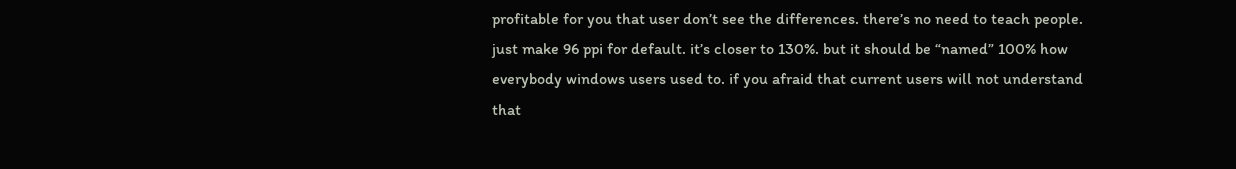profitable for you that user don’t see the differences. there’s no need to teach people. just make 96 ppi for default. it’s closer to 130%. but it should be “named” 100% how everybody windows users used to. if you afraid that current users will not understand that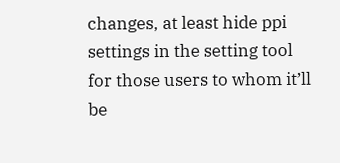changes, at least hide ppi settings in the setting tool for those users to whom it’ll be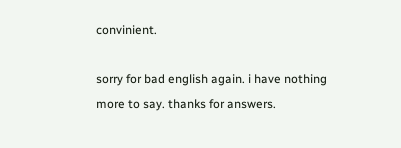convinient.

sorry for bad english again. i have nothing more to say. thanks for answers.